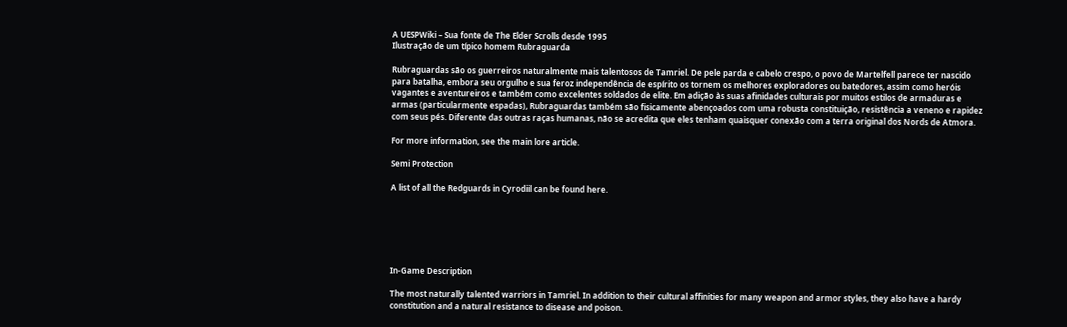A UESPWiki – Sua fonte de The Elder Scrolls desde 1995
Ilustração de um típico homem Rubraguarda

Rubraguardas são os guerreiros naturalmente mais talentosos de Tamriel. De pele parda e cabelo crespo, o povo de Martelfell parece ter nascido para batalha, embora seu orgulho e sua feroz independência de espírito os tornem os melhores exploradores ou batedores, assim como heróis vagantes e aventureiros e também como excelentes soldados de elite. Em adição às suas afinidades culturais por muitos estilos de armaduras e armas (particularmente espadas), Rubraguardas também são fisicamente abençoados com uma robusta constituição, resistência a veneno e rapidez com seus pés. Diferente das outras raças humanas, não se acredita que eles tenham quaisquer conexão com a terra original dos Nords de Atmora.

For more information, see the main lore article.

Semi Protection

A list of all the Redguards in Cyrodiil can be found here.






In-Game Description

The most naturally talented warriors in Tamriel. In addition to their cultural affinities for many weapon and armor styles, they also have a hardy constitution and a natural resistance to disease and poison.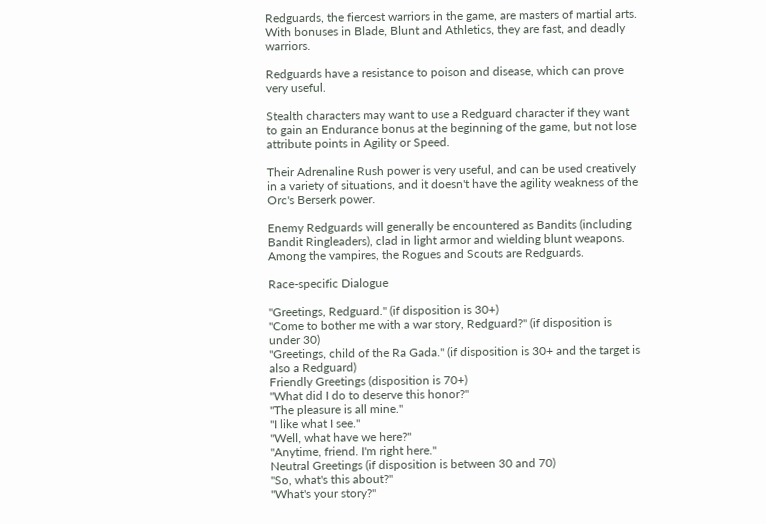Redguards, the fiercest warriors in the game, are masters of martial arts. With bonuses in Blade, Blunt and Athletics, they are fast, and deadly warriors.

Redguards have a resistance to poison and disease, which can prove very useful.

Stealth characters may want to use a Redguard character if they want to gain an Endurance bonus at the beginning of the game, but not lose attribute points in Agility or Speed.

Their Adrenaline Rush power is very useful, and can be used creatively in a variety of situations, and it doesn't have the agility weakness of the Orc's Berserk power.

Enemy Redguards will generally be encountered as Bandits (including Bandit Ringleaders), clad in light armor and wielding blunt weapons. Among the vampires, the Rogues and Scouts are Redguards.

Race-specific Dialogue

"Greetings, Redguard." (if disposition is 30+)
"Come to bother me with a war story, Redguard?" (if disposition is under 30)
"Greetings, child of the Ra Gada." (if disposition is 30+ and the target is also a Redguard)
Friendly Greetings (disposition is 70+)
"What did I do to deserve this honor?"
"The pleasure is all mine."
"I like what I see."
"Well, what have we here?"
"Anytime, friend. I'm right here."
Neutral Greetings (if disposition is between 30 and 70)
"So, what's this about?"
"What's your story?"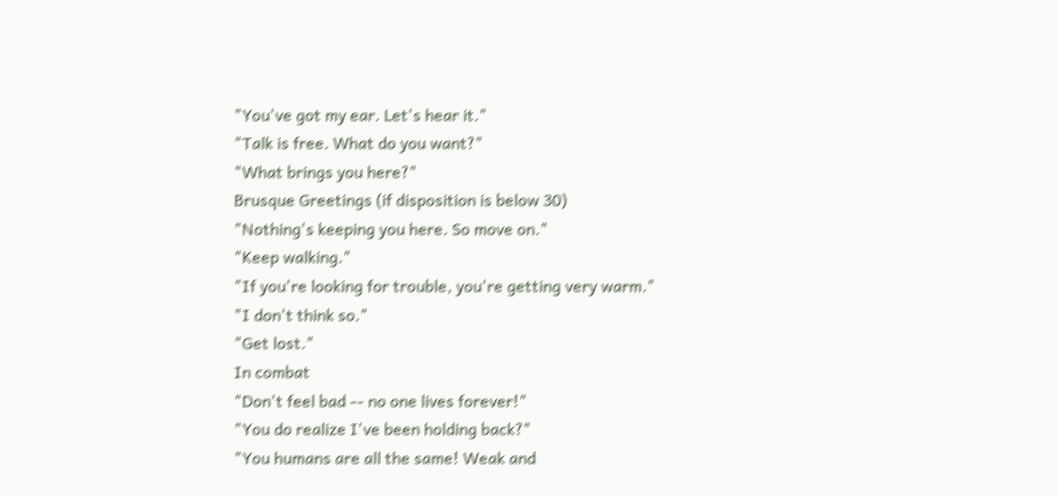"You've got my ear. Let's hear it."
"Talk is free. What do you want?"
"What brings you here?"
Brusque Greetings (if disposition is below 30)
"Nothing's keeping you here. So move on."
"Keep walking."
"If you're looking for trouble, you're getting very warm."
"I don't think so."
"Get lost."
In combat
"Don't feel bad -- no one lives forever!"
"You do realize I've been holding back?"
"You humans are all the same! Weak and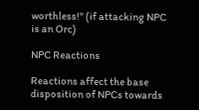worthless!" (if attacking NPC is an Orc)

NPC Reactions

Reactions affect the base disposition of NPCs towards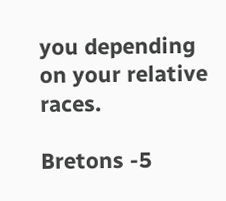you depending on your relative races.

Bretons -5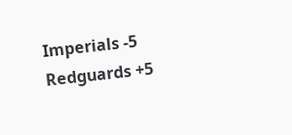Imperials -5
Redguards +5